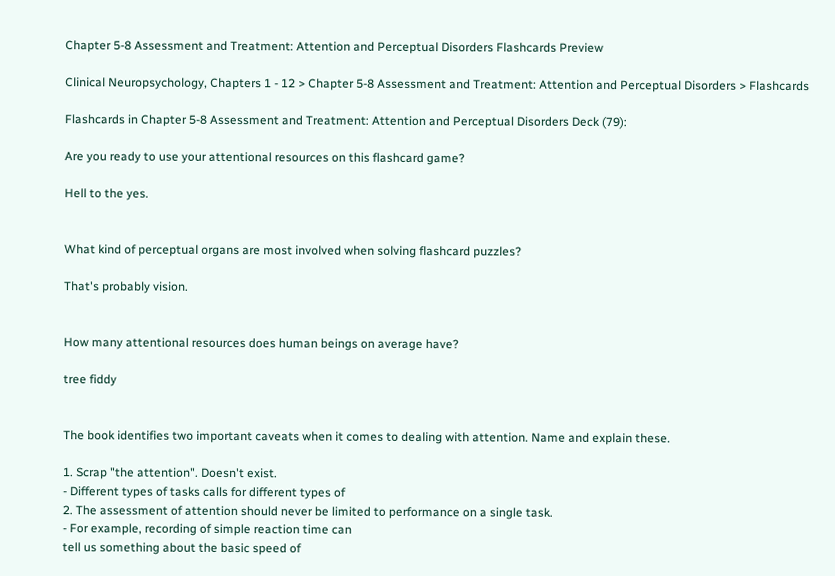Chapter 5-8 Assessment and Treatment: Attention and Perceptual Disorders Flashcards Preview

Clinical Neuropsychology, Chapters 1 - 12 > Chapter 5-8 Assessment and Treatment: Attention and Perceptual Disorders > Flashcards

Flashcards in Chapter 5-8 Assessment and Treatment: Attention and Perceptual Disorders Deck (79):

Are you ready to use your attentional resources on this flashcard game?

Hell to the yes.


What kind of perceptual organs are most involved when solving flashcard puzzles?

That's probably vision.


How many attentional resources does human beings on average have?

tree fiddy


The book identifies two important caveats when it comes to dealing with attention. Name and explain these.

1. Scrap "the attention". Doesn't exist.
- Different types of tasks calls for different types of
2. The assessment of attention should never be limited to performance on a single task.
- For example, recording of simple reaction time can
tell us something about the basic speed of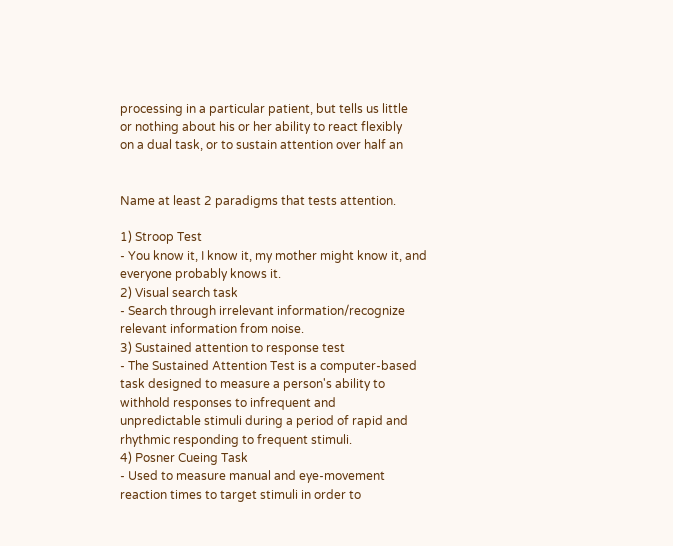processing in a particular patient, but tells us little
or nothing about his or her ability to react flexibly
on a dual task, or to sustain attention over half an


Name at least 2 paradigms that tests attention.

1) Stroop Test
- You know it, I know it, my mother might know it, and
everyone probably knows it.
2) Visual search task
- Search through irrelevant information/recognize
relevant information from noise.
3) Sustained attention to response test
- The Sustained Attention Test is a computer-based
task designed to measure a person's ability to
withhold responses to infrequent and
unpredictable stimuli during a period of rapid and
rhythmic responding to frequent stimuli.
4) Posner Cueing Task
- Used to measure manual and eye-movement
reaction times to target stimuli in order to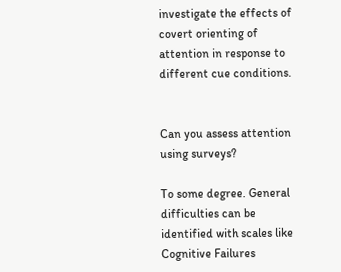investigate the effects of covert orienting of
attention in response to different cue conditions.


Can you assess attention using surveys?

To some degree. General difficulties can be identified with scales like Cognitive Failures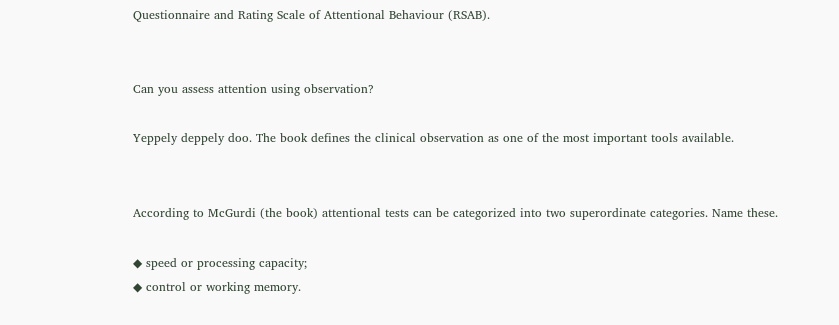Questionnaire and Rating Scale of Attentional Behaviour (RSAB).


Can you assess attention using observation?

Yeppely deppely doo. The book defines the clinical observation as one of the most important tools available.


According to McGurdi (the book) attentional tests can be categorized into two superordinate categories. Name these.

◆ speed or processing capacity;
◆ control or working memory.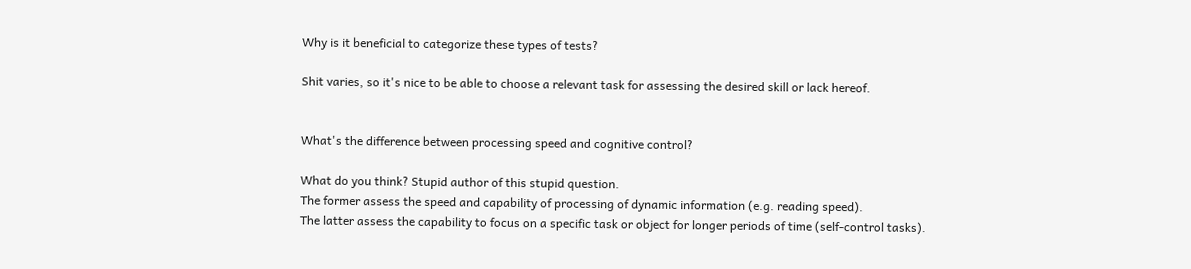Why is it beneficial to categorize these types of tests?

Shit varies, so it's nice to be able to choose a relevant task for assessing the desired skill or lack hereof.


What's the difference between processing speed and cognitive control?

What do you think? Stupid author of this stupid question.
The former assess the speed and capability of processing of dynamic information (e.g. reading speed).
The latter assess the capability to focus on a specific task or object for longer periods of time (self-control tasks).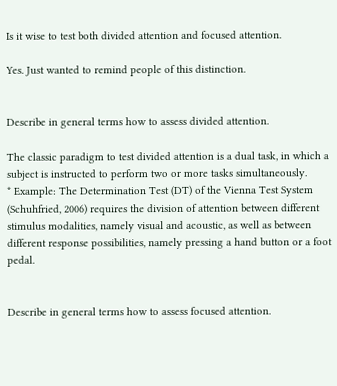Is it wise to test both divided attention and focused attention.

Yes. Just wanted to remind people of this distinction.


Describe in general terms how to assess divided attention.

The classic paradigm to test divided attention is a dual task, in which a subject is instructed to perform two or more tasks simultaneously.
* Example: The Determination Test (DT) of the Vienna Test System (Schuhfried, 2006) requires the division of attention between different stimulus modalities, namely visual and acoustic, as well as between different response possibilities, namely pressing a hand button or a foot pedal.


Describe in general terms how to assess focused attention.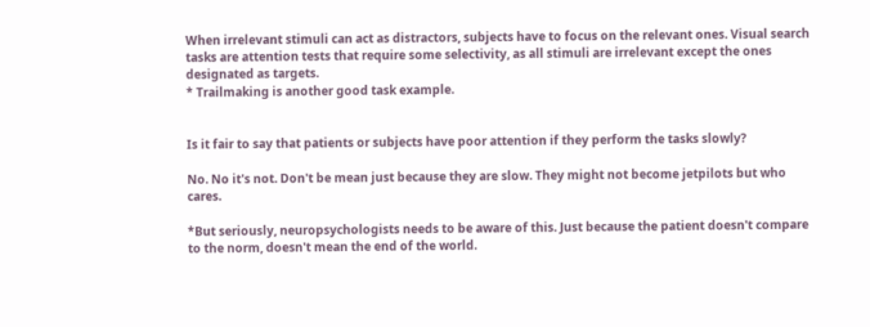When irrelevant stimuli can act as distractors, subjects have to focus on the relevant ones. Visual search tasks are attention tests that require some selectivity, as all stimuli are irrelevant except the ones designated as targets.
* Trailmaking is another good task example.


Is it fair to say that patients or subjects have poor attention if they perform the tasks slowly?

No. No it's not. Don't be mean just because they are slow. They might not become jetpilots but who cares.

*But seriously, neuropsychologists needs to be aware of this. Just because the patient doesn't compare to the norm, doesn't mean the end of the world.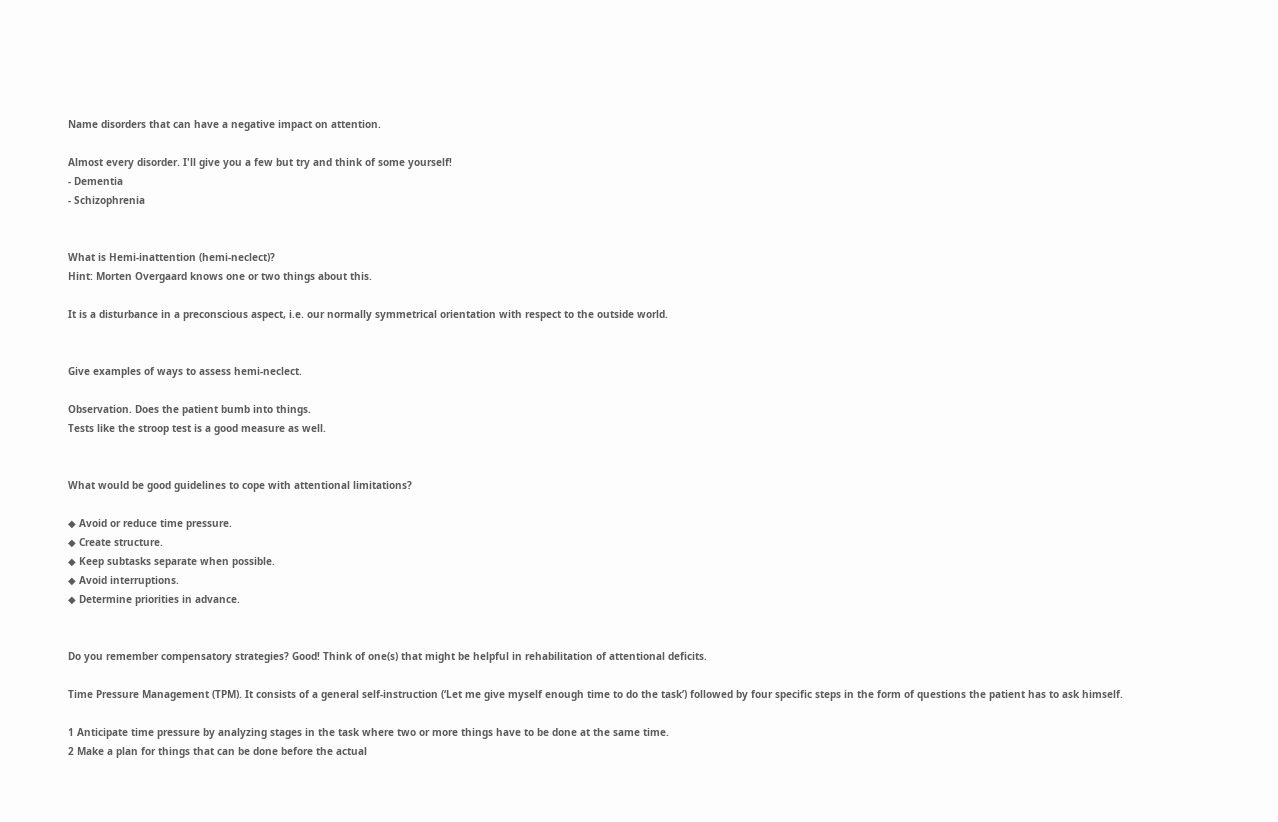Name disorders that can have a negative impact on attention.

Almost every disorder. I'll give you a few but try and think of some yourself!
- Dementia
- Schizophrenia


What is Hemi-inattention (hemi-neclect)?
Hint: Morten Overgaard knows one or two things about this.

It is a disturbance in a preconscious aspect, i.e. our normally symmetrical orientation with respect to the outside world.


Give examples of ways to assess hemi-neclect.

Observation. Does the patient bumb into things.
Tests like the stroop test is a good measure as well.


What would be good guidelines to cope with attentional limitations?

◆ Avoid or reduce time pressure.
◆ Create structure.
◆ Keep subtasks separate when possible.
◆ Avoid interruptions.
◆ Determine priorities in advance.


Do you remember compensatory strategies? Good! Think of one(s) that might be helpful in rehabilitation of attentional deficits.

Time Pressure Management (TPM). It consists of a general self-instruction (‘Let me give myself enough time to do the task’) followed by four specific steps in the form of questions the patient has to ask himself.

1 Anticipate time pressure by analyzing stages in the task where two or more things have to be done at the same time.
2 Make a plan for things that can be done before the actual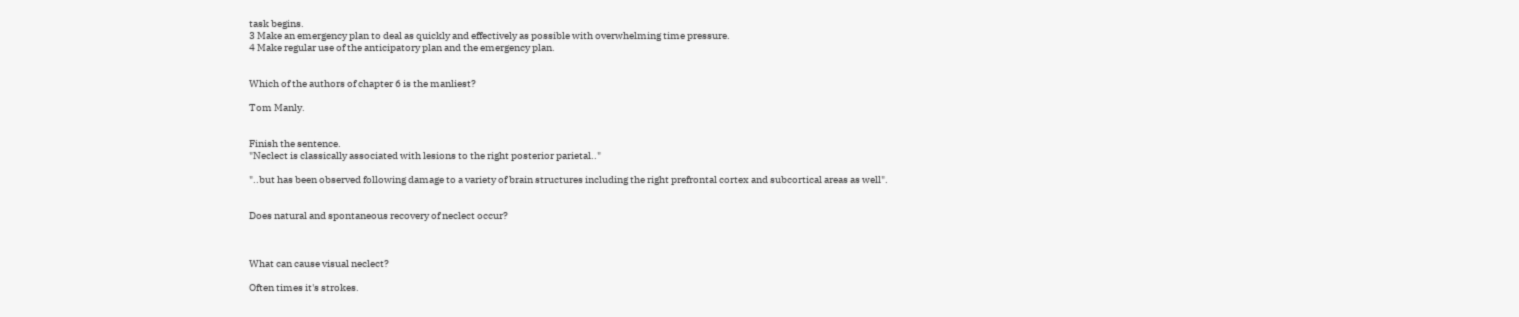task begins.
3 Make an emergency plan to deal as quickly and effectively as possible with overwhelming time pressure.
4 Make regular use of the anticipatory plan and the emergency plan.


Which of the authors of chapter 6 is the manliest?

Tom Manly.


Finish the sentence.
"Neclect is classically associated with lesions to the right posterior parietal.."

"..but has been observed following damage to a variety of brain structures including the right prefrontal cortex and subcortical areas as well".


Does natural and spontaneous recovery of neclect occur?



What can cause visual neclect?

Often times it's strokes.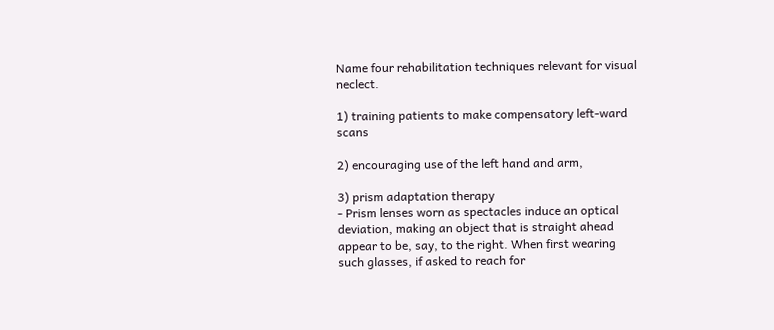Name four rehabilitation techniques relevant for visual neclect.

1) training patients to make compensatory left-ward scans

2) encouraging use of the left hand and arm,

3) prism adaptation therapy
- Prism lenses worn as spectacles induce an optical
deviation, making an object that is straight ahead
appear to be, say, to the right. When first wearing
such glasses, if asked to reach for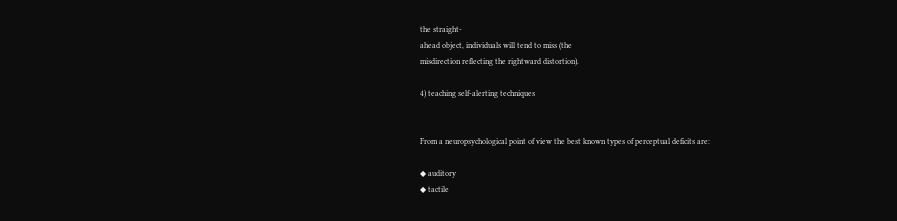the straight-
ahead object, individuals will tend to miss (the
misdirection reflecting the rightward distortion).

4) teaching self-alerting techniques


From a neuropsychological point of view the best known types of perceptual deficits are:

◆ auditory
◆ tactile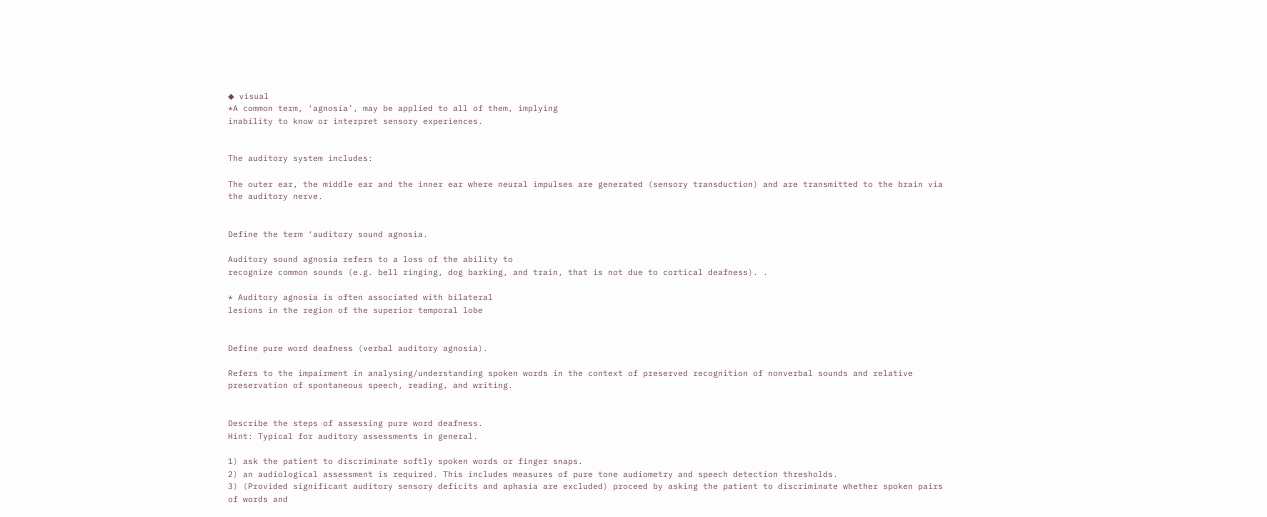◆ visual
*A common term, ‘agnosia’, may be applied to all of them, implying
inability to know or interpret sensory experiences.


The auditory system includes:

The outer ear, the middle ear and the inner ear where neural impulses are generated (sensory transduction) and are transmitted to the brain via the auditory nerve.


Define the term ‘auditory sound agnosia.

Auditory sound agnosia refers to a loss of the ability to
recognize common sounds (e.g. bell ringing, dog barking, and train, that is not due to cortical deafness). .

* Auditory agnosia is often associated with bilateral
lesions in the region of the superior temporal lobe


Define pure word deafness (verbal auditory agnosia).

Refers to the impairment in analysing/understanding spoken words in the context of preserved recognition of nonverbal sounds and relative preservation of spontaneous speech, reading, and writing.


Describe the steps of assessing pure word deafness.
Hint: Typical for auditory assessments in general.

1) ask the patient to discriminate softly spoken words or finger snaps.
2) an audiological assessment is required. This includes measures of pure tone audiometry and speech detection thresholds.
3) (Provided significant auditory sensory deficits and aphasia are excluded) proceed by asking the patient to discriminate whether spoken pairs of words and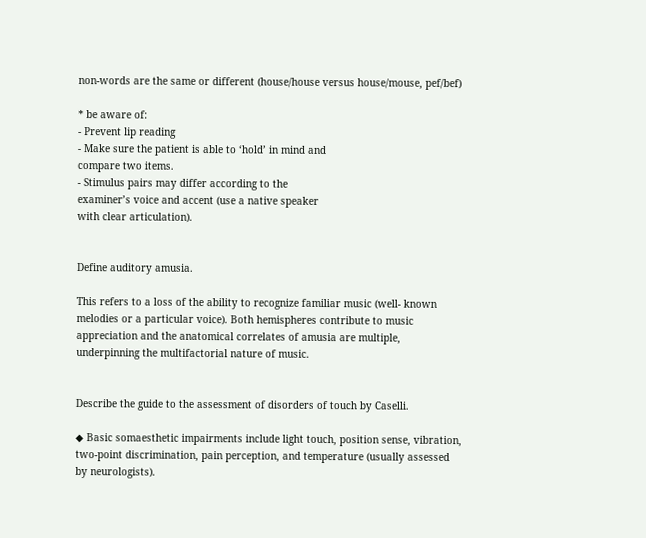non-words are the same or different (house/house versus house/mouse, pef/bef)

* be aware of:
- Prevent lip reading
- Make sure the patient is able to ‘hold’ in mind and
compare two items.
- Stimulus pairs may differ according to the
examiner’s voice and accent (use a native speaker
with clear articulation).


Define auditory amusia.

This refers to a loss of the ability to recognize familiar music (well- known melodies or a particular voice). Both hemispheres contribute to music appreciation and the anatomical correlates of amusia are multiple, underpinning the multifactorial nature of music.


Describe the guide to the assessment of disorders of touch by Caselli.

◆ Basic somaesthetic impairments include light touch, position sense, vibration, two-point discrimination, pain perception, and temperature (usually assessed by neurologists).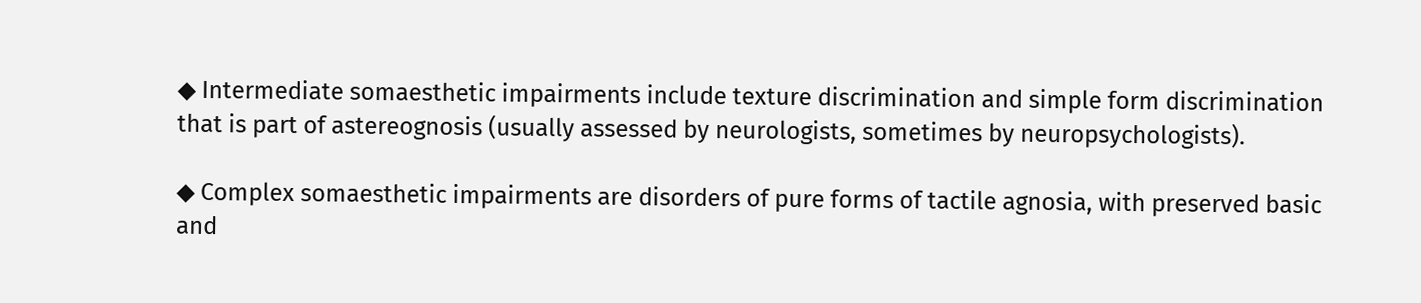◆ Intermediate somaesthetic impairments include texture discrimination and simple form discrimination that is part of astereognosis (usually assessed by neurologists, sometimes by neuropsychologists).

◆ Complex somaesthetic impairments are disorders of pure forms of tactile agnosia, with preserved basic and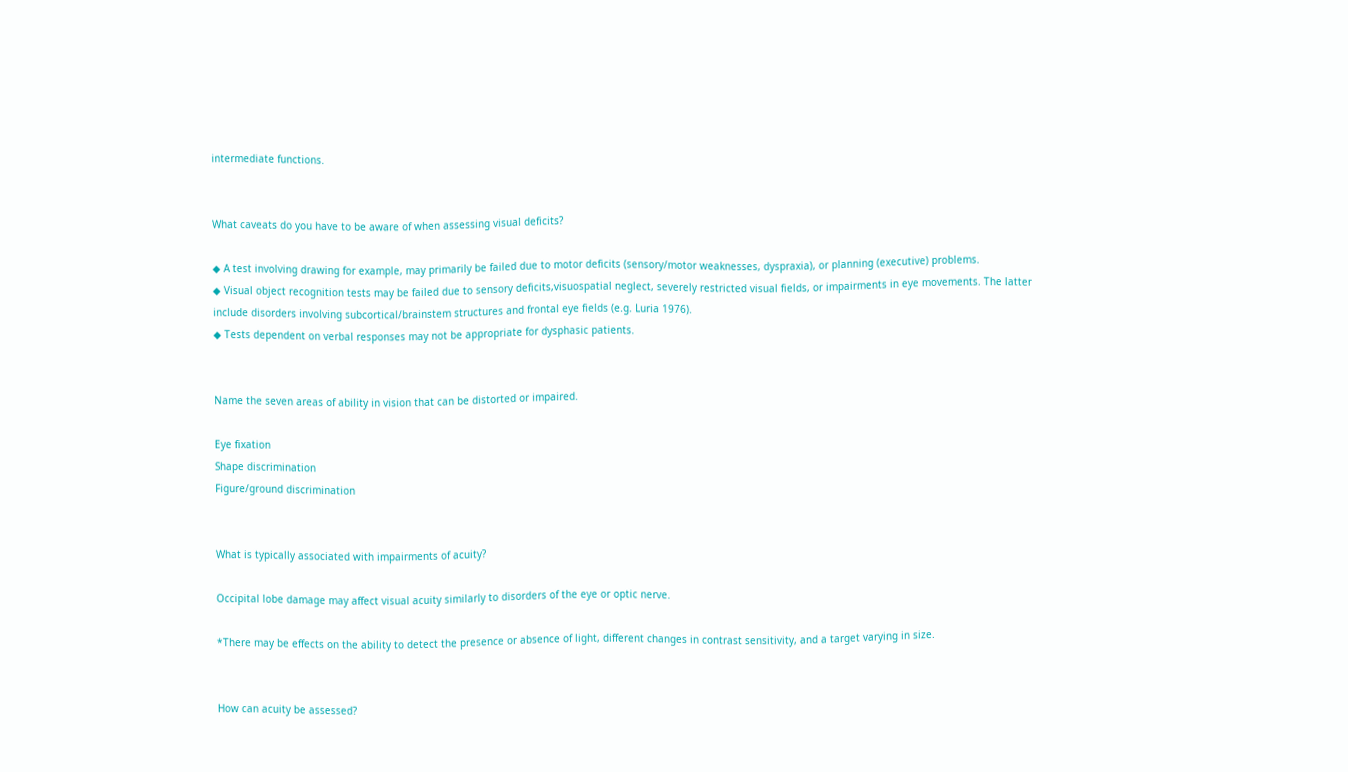intermediate functions.


What caveats do you have to be aware of when assessing visual deficits?

◆ A test involving drawing for example, may primarily be failed due to motor deficits (sensory/motor weaknesses, dyspraxia), or planning (executive) problems.
◆ Visual object recognition tests may be failed due to sensory deficits,visuospatial neglect, severely restricted visual fields, or impairments in eye movements. The latter include disorders involving subcortical/brainstem structures and frontal eye fields (e.g. Luria 1976).
◆ Tests dependent on verbal responses may not be appropriate for dysphasic patients.


Name the seven areas of ability in vision that can be distorted or impaired.

Eye fixation
Shape discrimination
Figure/ground discrimination


What is typically associated with impairments of acuity?

Occipital lobe damage may affect visual acuity similarly to disorders of the eye or optic nerve.

*There may be effects on the ability to detect the presence or absence of light, different changes in contrast sensitivity, and a target varying in size.


How can acuity be assessed?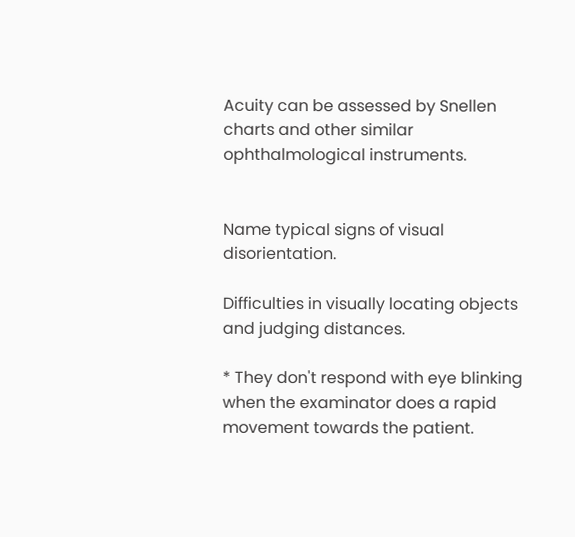Acuity can be assessed by Snellen charts and other similar ophthalmological instruments.


Name typical signs of visual disorientation.

Difficulties in visually locating objects and judging distances.

* They don't respond with eye blinking when the examinator does a rapid movement towards the patient.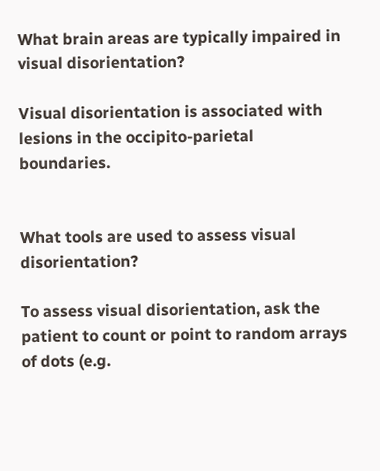What brain areas are typically impaired in visual disorientation?

Visual disorientation is associated with lesions in the occipito-parietal boundaries.


What tools are used to assess visual disorientation?

To assess visual disorientation, ask the patient to count or point to random arrays of dots (e.g.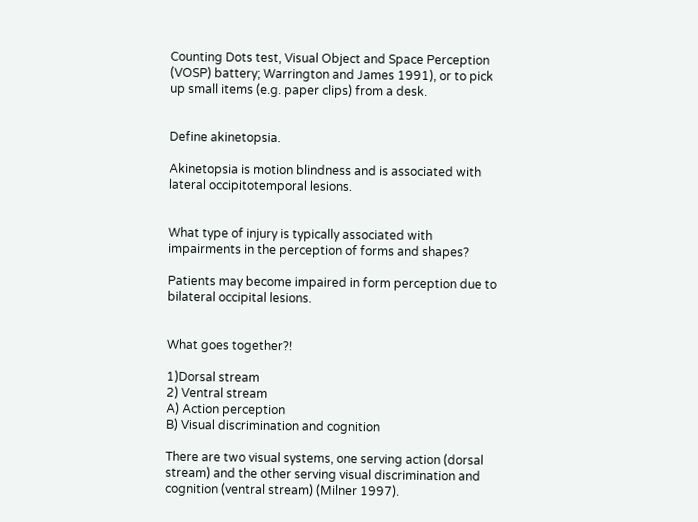Counting Dots test, Visual Object and Space Perception (VOSP) battery; Warrington and James 1991), or to pick up small items (e.g. paper clips) from a desk.


Define akinetopsia.

Akinetopsia is motion blindness and is associated with lateral occipitotemporal lesions.


What type of injury is typically associated with impairments in the perception of forms and shapes?

Patients may become impaired in form perception due to bilateral occipital lesions.


What goes together?!

1)Dorsal stream
2) Ventral stream
A) Action perception
B) Visual discrimination and cognition

There are two visual systems, one serving action (dorsal stream) and the other serving visual discrimination and cognition (ventral stream) (Milner 1997).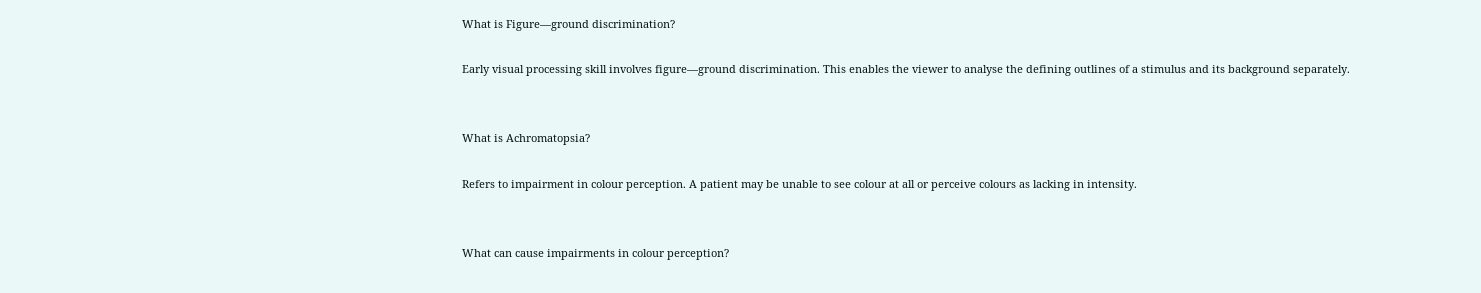What is Figure—ground discrimination?

Early visual processing skill involves figure—ground discrimination. This enables the viewer to analyse the defining outlines of a stimulus and its background separately.


What is Achromatopsia?

Refers to impairment in colour perception. A patient may be unable to see colour at all or perceive colours as lacking in intensity.


What can cause impairments in colour perception?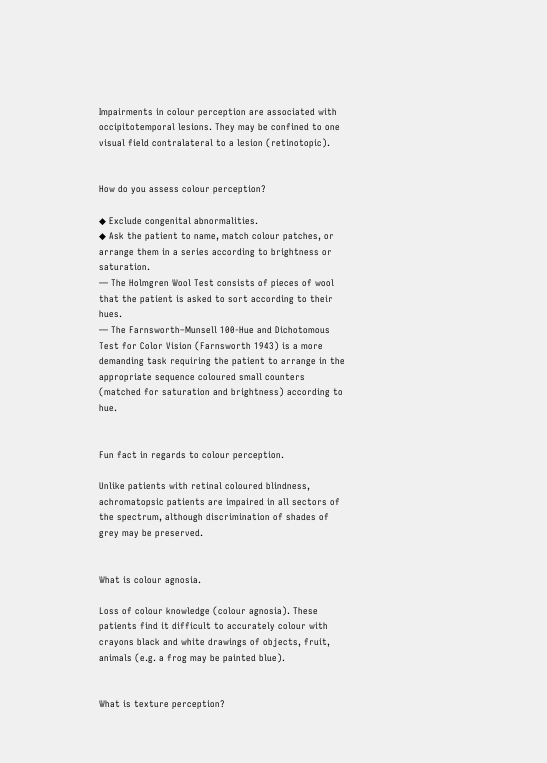Impairments in colour perception are associated with occipitotemporal lesions. They may be confined to one visual field contralateral to a lesion (retinotopic).


How do you assess colour perception?

◆ Exclude congenital abnormalities.
◆ Ask the patient to name, match colour patches, or arrange them in a series according to brightness or saturation.
— The Holmgren Wool Test consists of pieces of wool that the patient is asked to sort according to their hues.
— The Farnsworth–Munsell 100-Hue and Dichotomous Test for Color Vision (Farnsworth 1943) is a more demanding task requiring the patient to arrange in the appropriate sequence coloured small counters (matched for saturation and brightness) according to hue.


Fun fact in regards to colour perception.

Unlike patients with retinal coloured blindness, achromatopsic patients are impaired in all sectors of the spectrum, although discrimination of shades of grey may be preserved.


What is colour agnosia.

Loss of colour knowledge (colour agnosia). These patients find it difficult to accurately colour with crayons black and white drawings of objects, fruit, animals (e.g. a frog may be painted blue).


What is texture perception?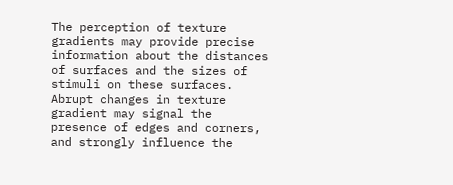The perception of texture gradients may provide precise information about the distances of surfaces and the sizes of stimuli on these surfaces. Abrupt changes in texture gradient may signal the presence of edges and corners, and strongly influence the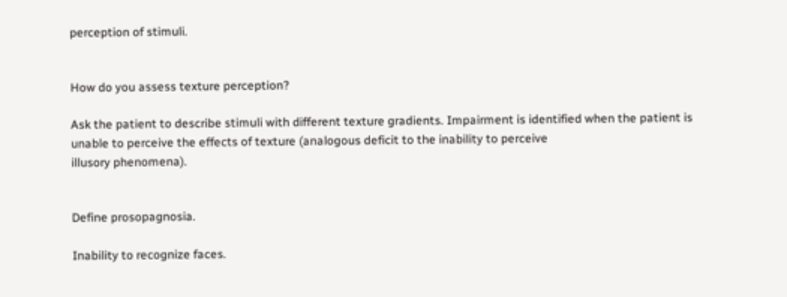perception of stimuli.


How do you assess texture perception?

Ask the patient to describe stimuli with different texture gradients. Impairment is identified when the patient is unable to perceive the effects of texture (analogous deficit to the inability to perceive
illusory phenomena).


Define prosopagnosia.

Inability to recognize faces.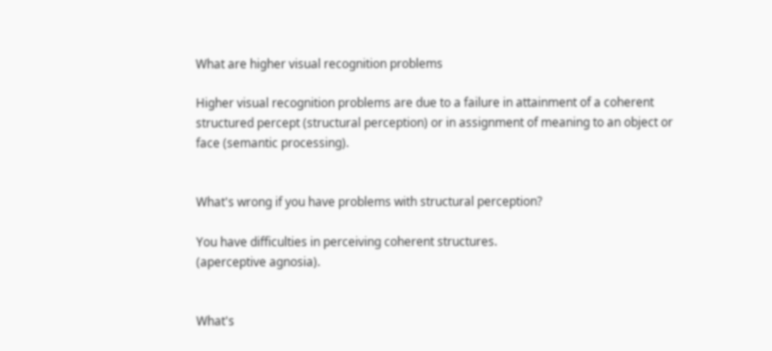What are higher visual recognition problems

Higher visual recognition problems are due to a failure in attainment of a coherent structured percept (structural perception) or in assignment of meaning to an object or face (semantic processing).


What's wrong if you have problems with structural perception?

You have difficulties in perceiving coherent structures.
(aperceptive agnosia).


What's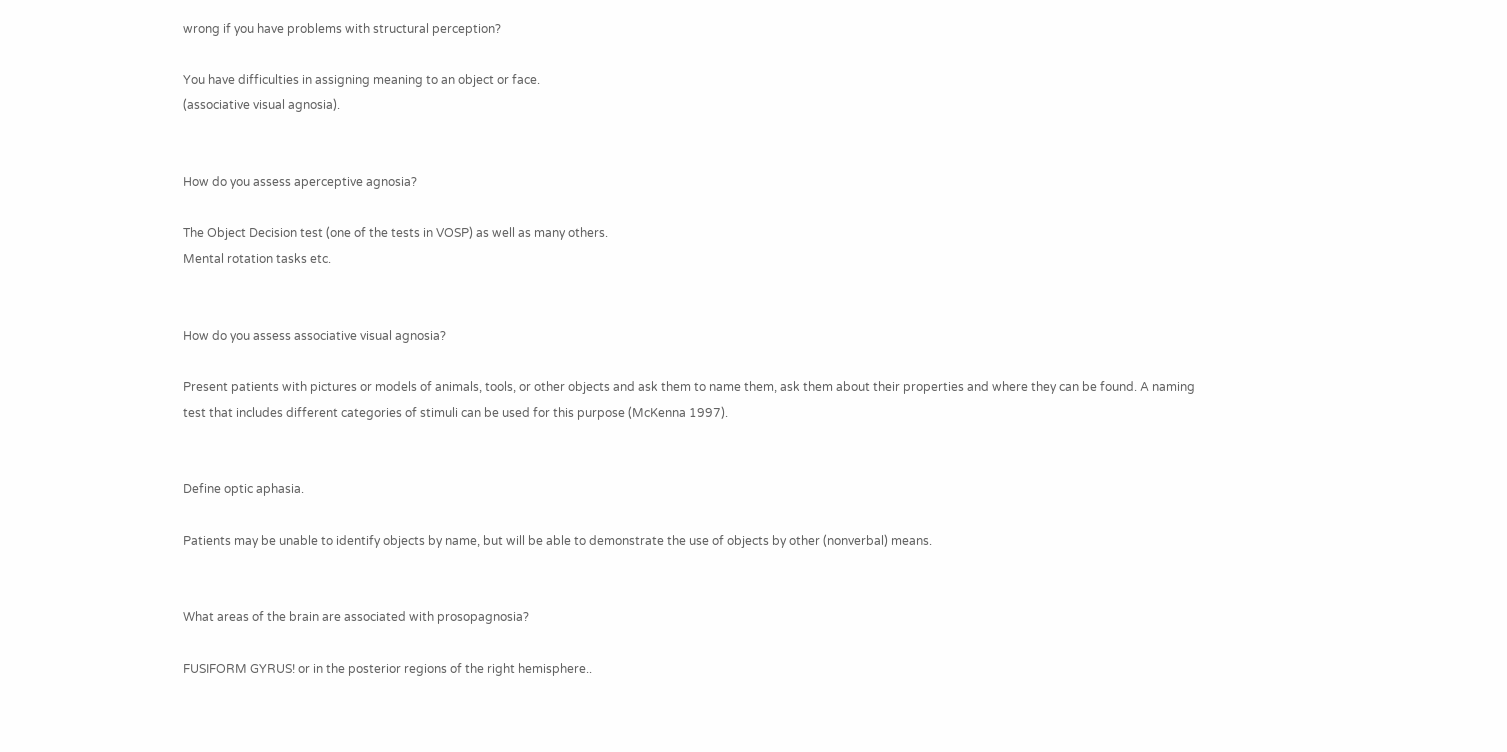wrong if you have problems with structural perception?

You have difficulties in assigning meaning to an object or face.
(associative visual agnosia).


How do you assess aperceptive agnosia?

The Object Decision test (one of the tests in VOSP) as well as many others.
Mental rotation tasks etc.


How do you assess associative visual agnosia?

Present patients with pictures or models of animals, tools, or other objects and ask them to name them, ask them about their properties and where they can be found. A naming test that includes different categories of stimuli can be used for this purpose (McKenna 1997).


Define optic aphasia.

Patients may be unable to identify objects by name, but will be able to demonstrate the use of objects by other (nonverbal) means.


What areas of the brain are associated with prosopagnosia?

FUSIFORM GYRUS! or in the posterior regions of the right hemisphere..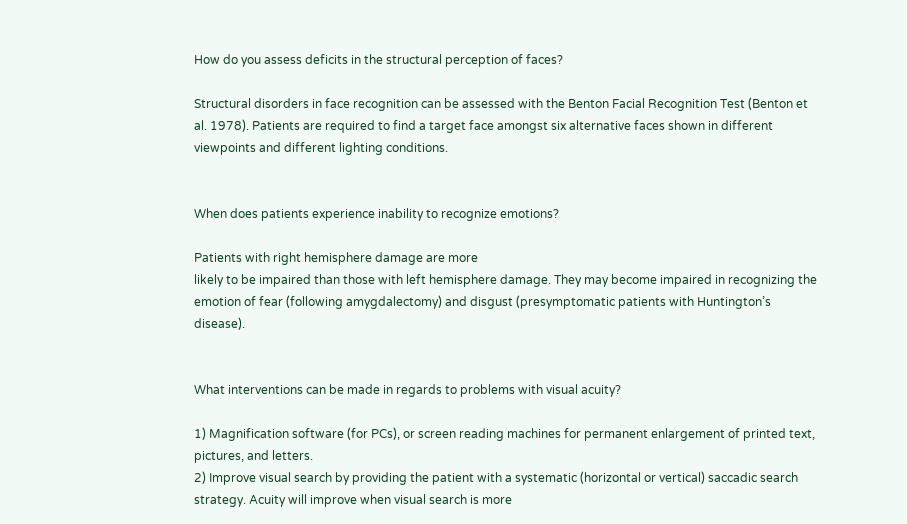How do you assess deficits in the structural perception of faces?

Structural disorders in face recognition can be assessed with the Benton Facial Recognition Test (Benton et al. 1978). Patients are required to find a target face amongst six alternative faces shown in different viewpoints and different lighting conditions.


When does patients experience inability to recognize emotions?

Patients with right hemisphere damage are more
likely to be impaired than those with left hemisphere damage. They may become impaired in recognizing the emotion of fear (following amygdalectomy) and disgust (presymptomatic patients with Huntington’s disease).


What interventions can be made in regards to problems with visual acuity?

1) Magnification software (for PCs), or screen reading machines for permanent enlargement of printed text, pictures, and letters.
2) Improve visual search by providing the patient with a systematic (horizontal or vertical) saccadic search strategy. Acuity will improve when visual search is more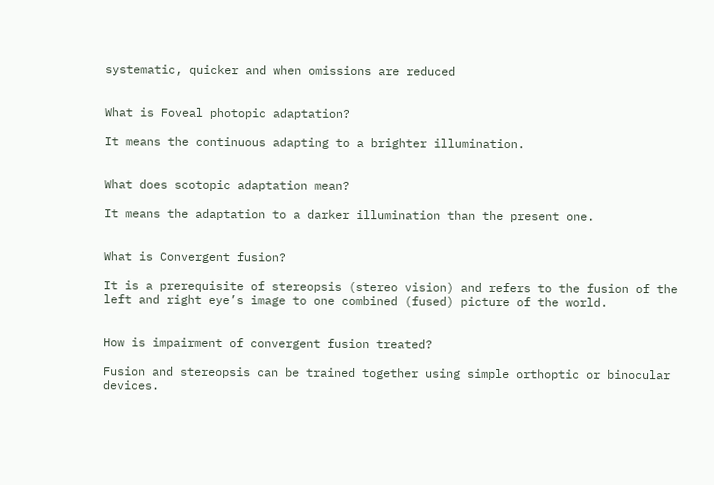systematic, quicker and when omissions are reduced


What is Foveal photopic adaptation?

It means the continuous adapting to a brighter illumination.


What does scotopic adaptation mean?

It means the adaptation to a darker illumination than the present one.


What is Convergent fusion?

It is a prerequisite of stereopsis (stereo vision) and refers to the fusion of the left and right eye’s image to one combined (fused) picture of the world.


How is impairment of convergent fusion treated?

Fusion and stereopsis can be trained together using simple orthoptic or binocular devices.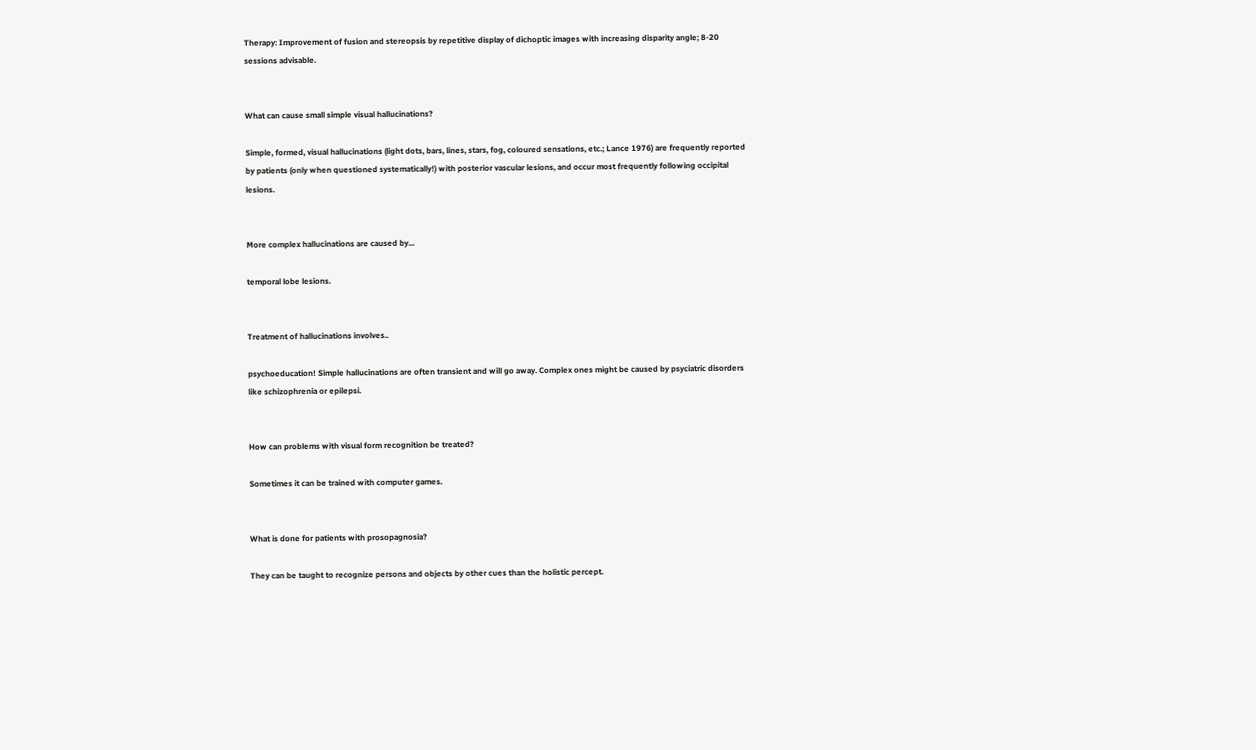Therapy: Improvement of fusion and stereopsis by repetitive display of dichoptic images with increasing disparity angle; 8-20 sessions advisable.


What can cause small simple visual hallucinations?

Simple, formed, visual hallucinations (light dots, bars, lines, stars, fog, coloured sensations, etc.; Lance 1976) are frequently reported by patients (only when questioned systematically!) with posterior vascular lesions, and occur most frequently following occipital lesions.


More complex hallucinations are caused by...

temporal lobe lesions.


Treatment of hallucinations involves..

psychoeducation! Simple hallucinations are often transient and will go away. Complex ones might be caused by psyciatric disorders like schizophrenia or epilepsi.


How can problems with visual form recognition be treated?

Sometimes it can be trained with computer games.


What is done for patients with prosopagnosia?

They can be taught to recognize persons and objects by other cues than the holistic percept.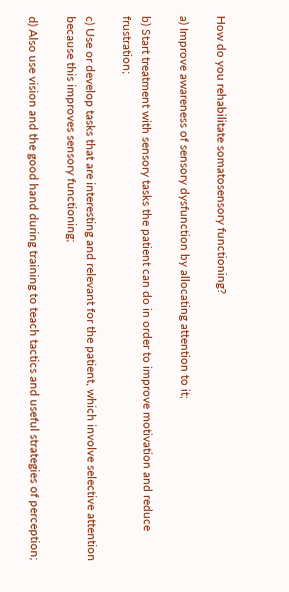How do you rehabilitate somatosensory functioning?

a) Improve awareness of sensory dysfunction by allocating attention to it;

b) Start treatment with sensory tasks the patient can do in order to improve motivation and reduce frustration;

c) Use or develop tasks that are interesting and relevant for the patient, which involve selective attention because this improves sensory functioning;

d) Also use vision and the good hand during training to teach tactics and useful strategies of perception;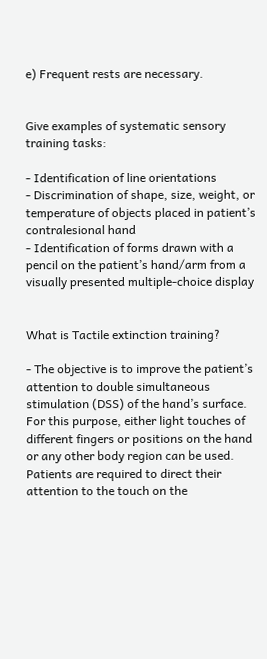e) Frequent rests are necessary.


Give examples of systematic sensory training tasks:

- Identification of line orientations
- Discrimination of shape, size, weight, or temperature of objects placed in patient’s contralesional hand
- Identification of forms drawn with a pencil on the patient’s hand/arm from a visually presented multiple-choice display


What is Tactile extinction training?

- The objective is to improve the patient’s attention to double simultaneous stimulation (DSS) of the hand’s surface. For this purpose, either light touches of different fingers or positions on the hand or any other body region can be used. Patients are required to direct their attention to the touch on the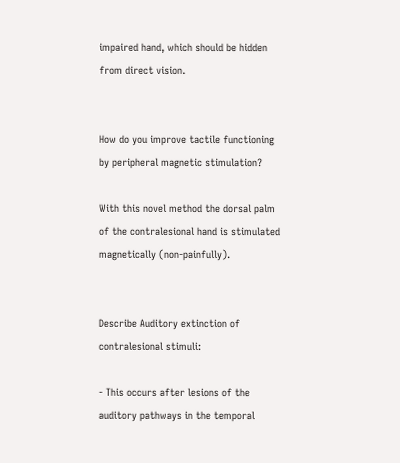impaired hand, which should be hidden from direct vision.


How do you improve tactile functioning by peripheral magnetic stimulation?

With this novel method the dorsal palm of the contralesional hand is stimulated magnetically (non-painfully).


Describe Auditory extinction of contralesional stimuli:

- This occurs after lesions of the auditory pathways in the temporal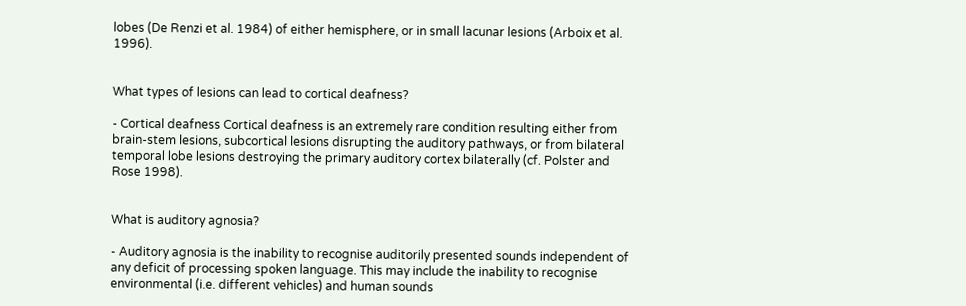lobes (De Renzi et al. 1984) of either hemisphere, or in small lacunar lesions (Arboix et al. 1996).


What types of lesions can lead to cortical deafness?

- Cortical deafness Cortical deafness is an extremely rare condition resulting either from brain-stem lesions, subcortical lesions disrupting the auditory pathways, or from bilateral temporal lobe lesions destroying the primary auditory cortex bilaterally (cf. Polster and Rose 1998).


What is auditory agnosia?

- Auditory agnosia is the inability to recognise auditorily presented sounds independent of any deficit of processing spoken language. This may include the inability to recognise environmental (i.e. different vehicles) and human sounds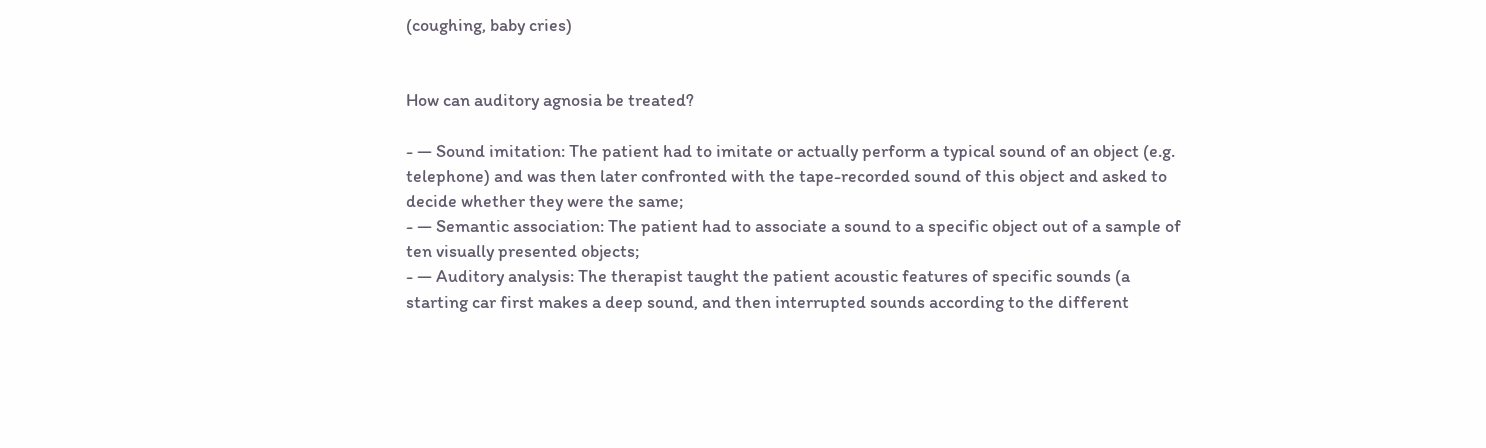(coughing, baby cries)


How can auditory agnosia be treated?

- — Sound imitation: The patient had to imitate or actually perform a typical sound of an object (e.g. telephone) and was then later confronted with the tape-recorded sound of this object and asked to decide whether they were the same;
- — Semantic association: The patient had to associate a sound to a specific object out of a sample of ten visually presented objects;
- — Auditory analysis: The therapist taught the patient acoustic features of specific sounds (a starting car first makes a deep sound, and then interrupted sounds according to the different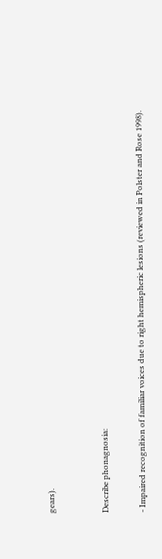gears).


Describe phonagnosia:

- Impaired recognition of familiar voices due to right hemispheric lesions (reviewed in Polster and Rose 1998).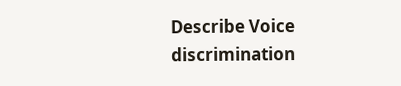Describe Voice discrimination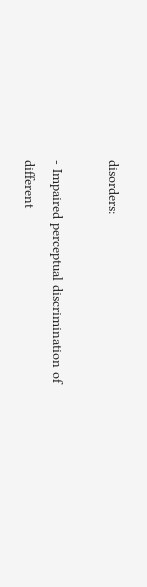disorders:

- Impaired perceptual discrimination of different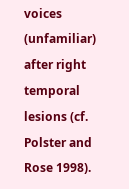voices (unfamiliar) after right temporal lesions (cf. Polster and Rose 1998).